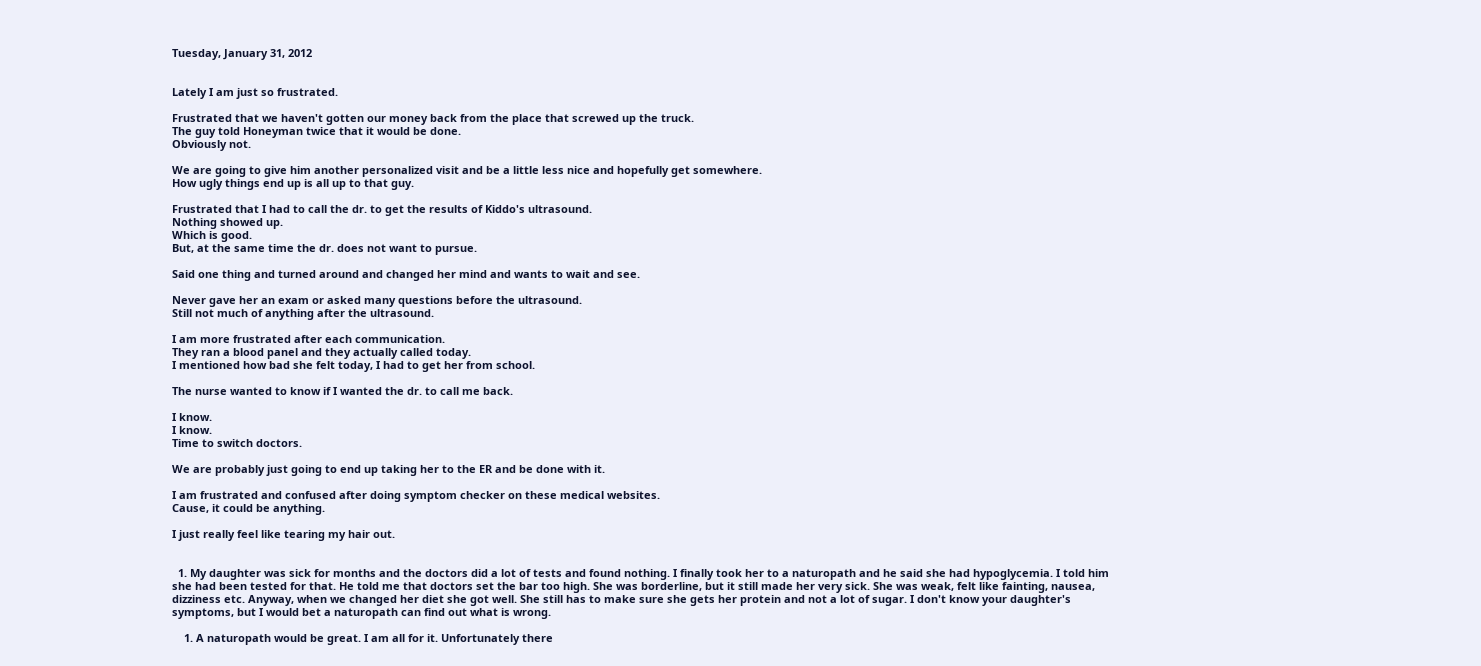Tuesday, January 31, 2012


Lately I am just so frustrated.

Frustrated that we haven't gotten our money back from the place that screwed up the truck.
The guy told Honeyman twice that it would be done.
Obviously not.

We are going to give him another personalized visit and be a little less nice and hopefully get somewhere.
How ugly things end up is all up to that guy.

Frustrated that I had to call the dr. to get the results of Kiddo's ultrasound.
Nothing showed up.
Which is good.
But, at the same time the dr. does not want to pursue.

Said one thing and turned around and changed her mind and wants to wait and see.

Never gave her an exam or asked many questions before the ultrasound.
Still not much of anything after the ultrasound.

I am more frustrated after each communication.
They ran a blood panel and they actually called today.
I mentioned how bad she felt today, I had to get her from school.

The nurse wanted to know if I wanted the dr. to call me back.

I know.
I know.
Time to switch doctors.

We are probably just going to end up taking her to the ER and be done with it.

I am frustrated and confused after doing symptom checker on these medical websites.
Cause, it could be anything.

I just really feel like tearing my hair out.


  1. My daughter was sick for months and the doctors did a lot of tests and found nothing. I finally took her to a naturopath and he said she had hypoglycemia. I told him she had been tested for that. He told me that doctors set the bar too high. She was borderline, but it still made her very sick. She was weak, felt like fainting, nausea, dizziness etc. Anyway, when we changed her diet she got well. She still has to make sure she gets her protein and not a lot of sugar. I don't know your daughter's symptoms, but I would bet a naturopath can find out what is wrong.

    1. A naturopath would be great. I am all for it. Unfortunately there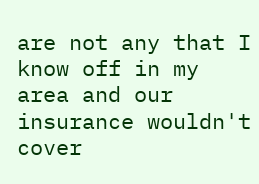are not any that I know off in my area and our insurance wouldn't cover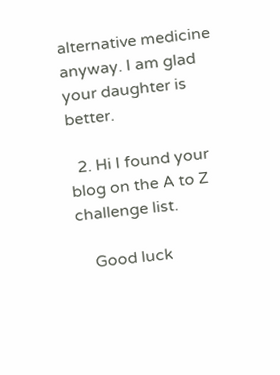alternative medicine anyway. I am glad your daughter is better.

  2. Hi I found your blog on the A to Z challenge list.

    Good luck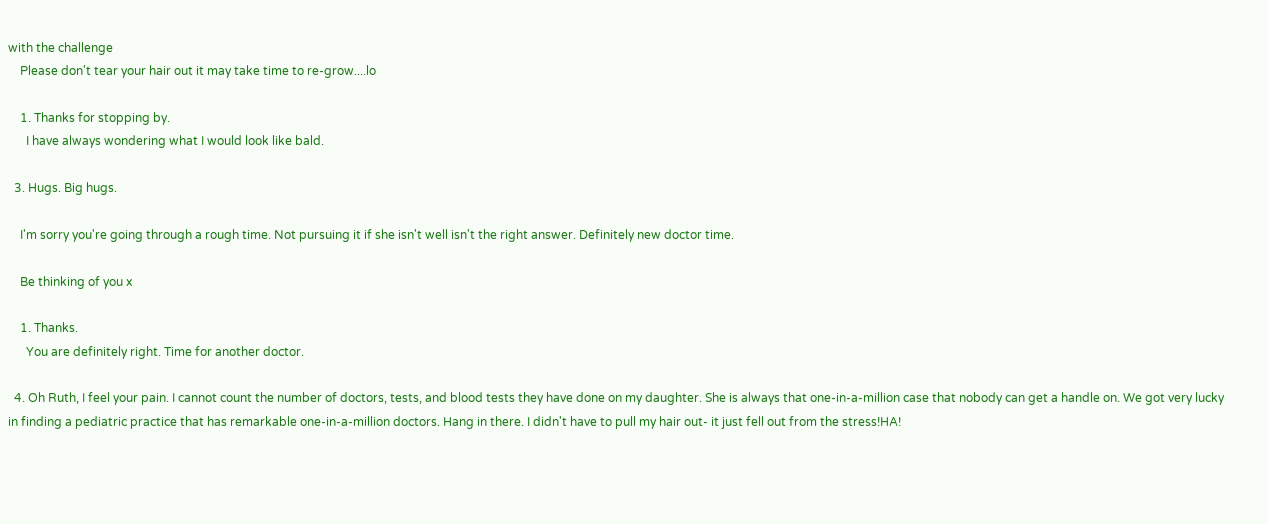with the challenge
    Please don't tear your hair out it may take time to re-grow....lo

    1. Thanks for stopping by.
      I have always wondering what I would look like bald.

  3. Hugs. Big hugs.

    I'm sorry you're going through a rough time. Not pursuing it if she isn't well isn't the right answer. Definitely new doctor time.

    Be thinking of you x

    1. Thanks.
      You are definitely right. Time for another doctor.

  4. Oh Ruth, I feel your pain. I cannot count the number of doctors, tests, and blood tests they have done on my daughter. She is always that one-in-a-million case that nobody can get a handle on. We got very lucky in finding a pediatric practice that has remarkable one-in-a-million doctors. Hang in there. I didn't have to pull my hair out- it just fell out from the stress!HA!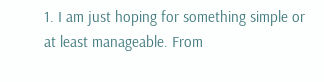1. I am just hoping for something simple or at least manageable. From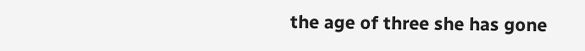the age of three she has gone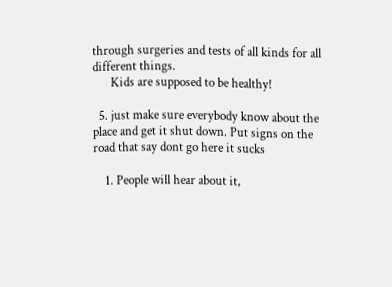through surgeries and tests of all kinds for all different things.
      Kids are supposed to be healthy!

  5. just make sure everybody know about the place and get it shut down. Put signs on the road that say dont go here it sucks

    1. People will hear about it,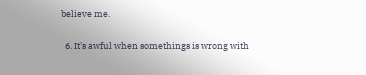believe me.

  6. It's awful when somethings is wrong with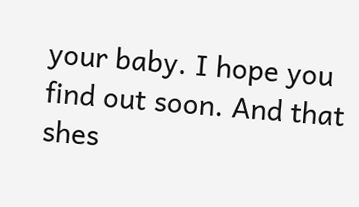your baby. I hope you find out soon. And that shes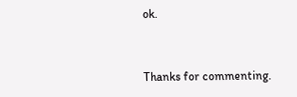ok.


Thanks for commenting.